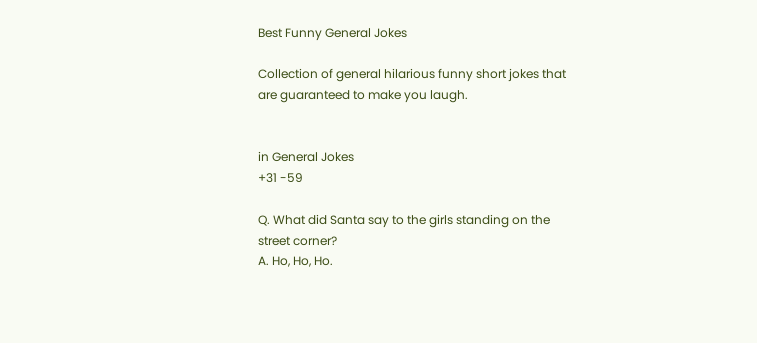Best Funny General Jokes

Collection of general hilarious funny short jokes that are guaranteed to make you laugh.


in General Jokes
+31 -59

Q. What did Santa say to the girls standing on the street corner?
A. Ho, Ho, Ho.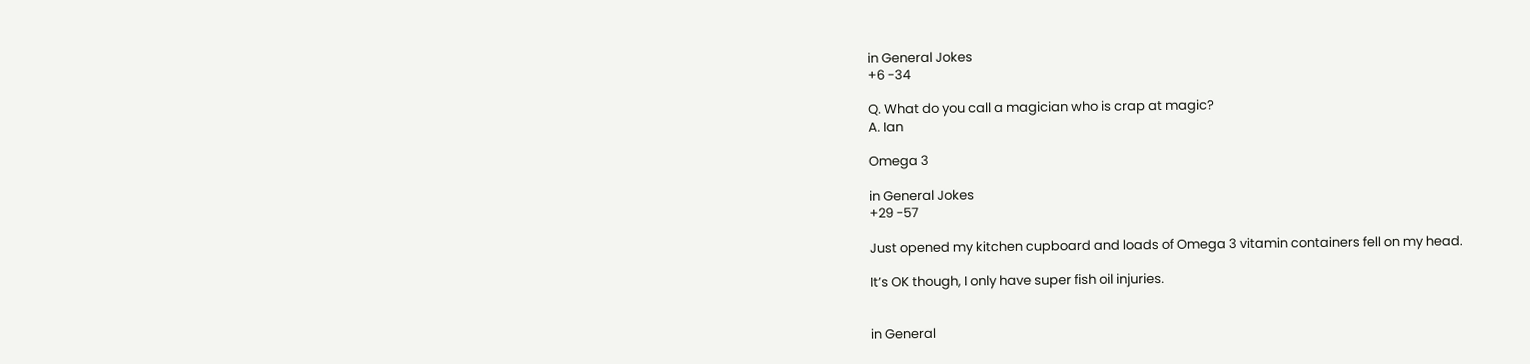in General Jokes
+6 -34

Q. What do you call a magician who is crap at magic?
A. Ian

Omega 3

in General Jokes
+29 -57

Just opened my kitchen cupboard and loads of Omega 3 vitamin containers fell on my head.

It’s OK though, I only have super fish oil injuries.


in General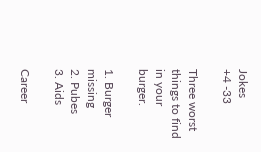Jokes
+4 -33

Three worst things to find in your burger.

1. Burger missing
2. Pubes
3. Aids

Career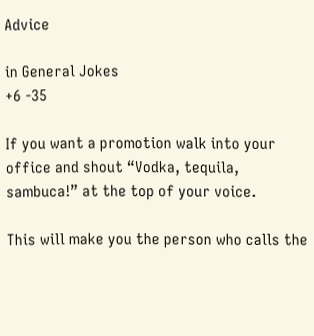Advice

in General Jokes
+6 -35

If you want a promotion walk into your office and shout “Vodka, tequila, sambuca!” at the top of your voice.

This will make you the person who calls the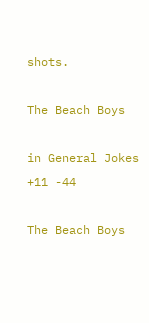shots.

The Beach Boys

in General Jokes
+11 -44

The Beach Boys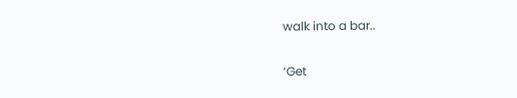walk into a bar..

‘Get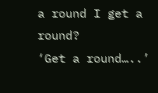a round I get a round?
‘Get a round…..’